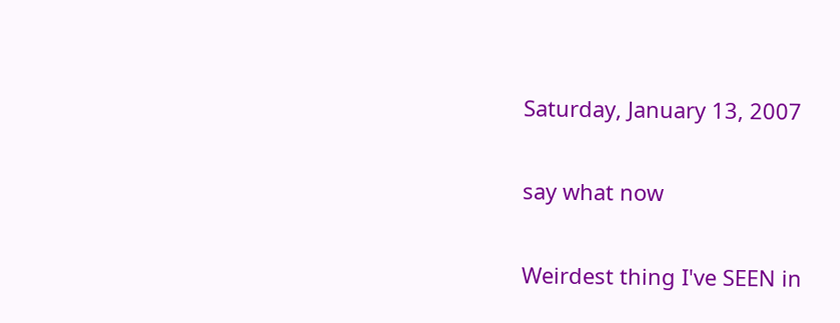Saturday, January 13, 2007

say what now

Weirdest thing I've SEEN in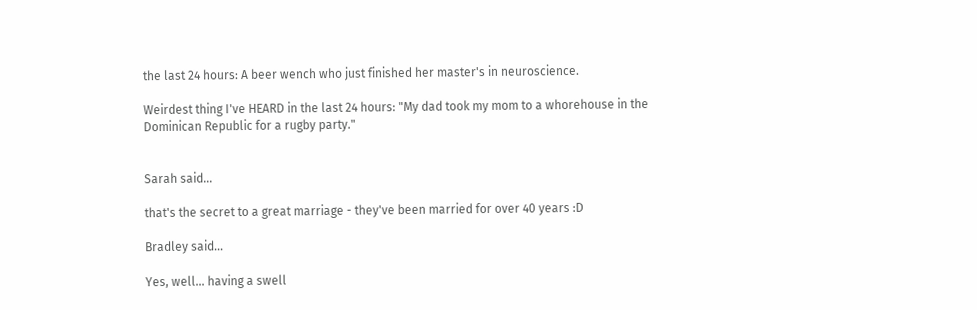the last 24 hours: A beer wench who just finished her master's in neuroscience.

Weirdest thing I've HEARD in the last 24 hours: "My dad took my mom to a whorehouse in the Dominican Republic for a rugby party."


Sarah said...

that's the secret to a great marriage - they've been married for over 40 years :D

Bradley said...

Yes, well... having a swell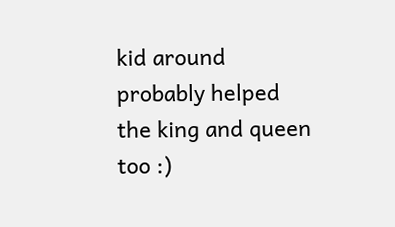kid around probably helped the king and queen too :)